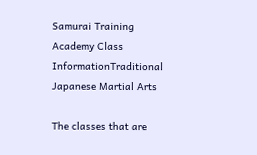Samurai Training Academy Class InformationTraditional Japanese Martial Arts

The classes that are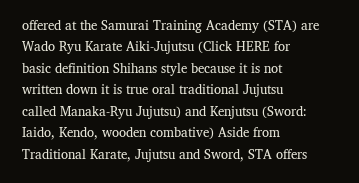offered at the Samurai Training Academy (STA) are Wado Ryu Karate Aiki-Jujutsu (Click HERE for basic definition Shihans style because it is not written down it is true oral traditional Jujutsu called Manaka-Ryu Jujutsu) and Kenjutsu (Sword: Iaido, Kendo, wooden combative) Aside from Traditional Karate, Jujutsu and Sword, STA offers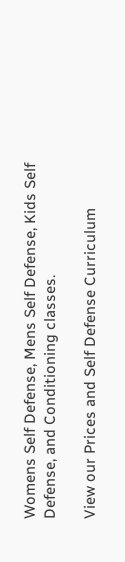Womens Self Defense, Mens Self Defense, Kids Self Defense, and Conditioning classes.

View our Prices and Self Defense Curriculum